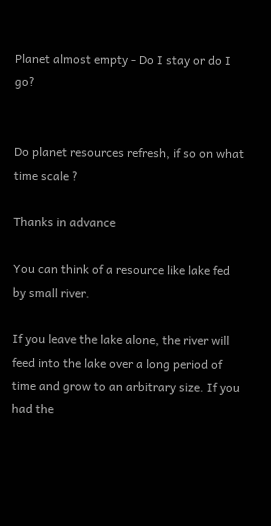Planet almost empty - Do I stay or do I go?


Do planet resources refresh, if so on what time scale ?

Thanks in advance

You can think of a resource like lake fed by small river.

If you leave the lake alone, the river will feed into the lake over a long period of time and grow to an arbitrary size. If you had the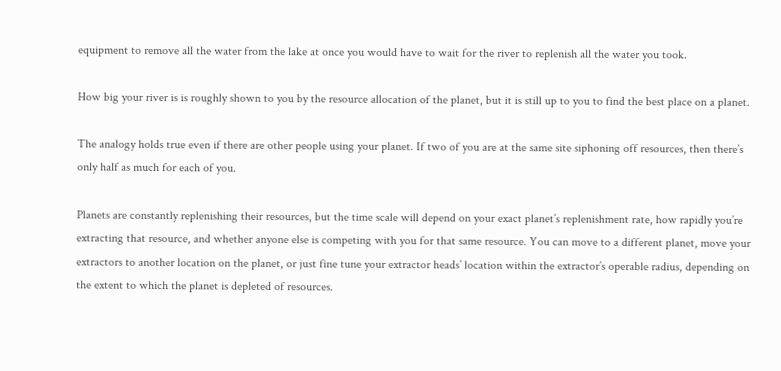equipment to remove all the water from the lake at once you would have to wait for the river to replenish all the water you took.

How big your river is is roughly shown to you by the resource allocation of the planet, but it is still up to you to find the best place on a planet.

The analogy holds true even if there are other people using your planet. If two of you are at the same site siphoning off resources, then there’s only half as much for each of you.

Planets are constantly replenishing their resources, but the time scale will depend on your exact planet’s replenishment rate, how rapidly you’re extracting that resource, and whether anyone else is competing with you for that same resource. You can move to a different planet, move your extractors to another location on the planet, or just fine tune your extractor heads’ location within the extractor’s operable radius, depending on the extent to which the planet is depleted of resources.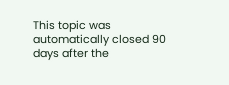This topic was automatically closed 90 days after the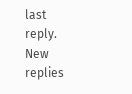last reply. New replies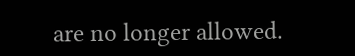are no longer allowed.